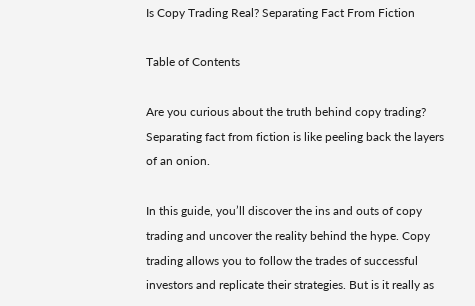Is Copy Trading Real? Separating Fact From Fiction

Table of Contents

Are you curious about the truth behind copy trading? Separating fact from fiction is like peeling back the layers of an onion.

In this guide, you’ll discover the ins and outs of copy trading and uncover the reality behind the hype. Copy trading allows you to follow the trades of successful investors and replicate their strategies. But is it really as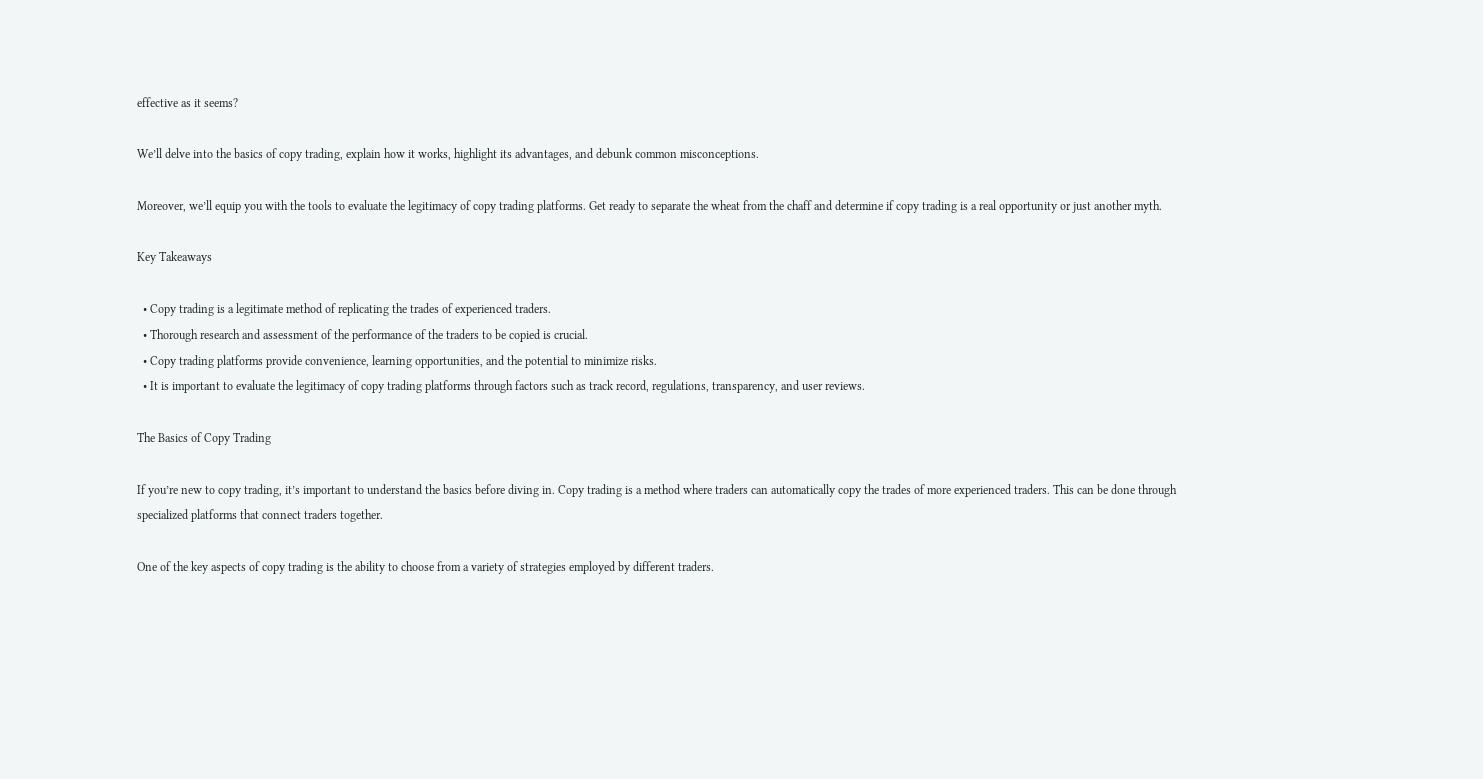effective as it seems?

We’ll delve into the basics of copy trading, explain how it works, highlight its advantages, and debunk common misconceptions.

Moreover, we’ll equip you with the tools to evaluate the legitimacy of copy trading platforms. Get ready to separate the wheat from the chaff and determine if copy trading is a real opportunity or just another myth.

Key Takeaways

  • Copy trading is a legitimate method of replicating the trades of experienced traders.
  • Thorough research and assessment of the performance of the traders to be copied is crucial.
  • Copy trading platforms provide convenience, learning opportunities, and the potential to minimize risks.
  • It is important to evaluate the legitimacy of copy trading platforms through factors such as track record, regulations, transparency, and user reviews.

The Basics of Copy Trading

If you’re new to copy trading, it’s important to understand the basics before diving in. Copy trading is a method where traders can automatically copy the trades of more experienced traders. This can be done through specialized platforms that connect traders together.

One of the key aspects of copy trading is the ability to choose from a variety of strategies employed by different traders.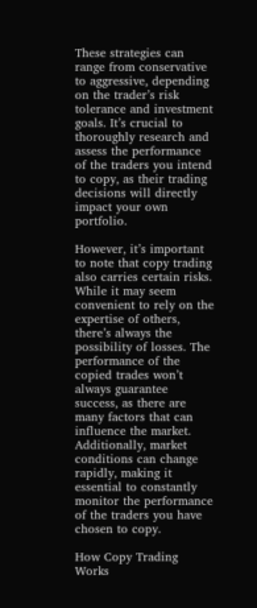These strategies can range from conservative to aggressive, depending on the trader’s risk tolerance and investment goals. It’s crucial to thoroughly research and assess the performance of the traders you intend to copy, as their trading decisions will directly impact your own portfolio.

However, it’s important to note that copy trading also carries certain risks. While it may seem convenient to rely on the expertise of others, there’s always the possibility of losses. The performance of the copied trades won’t always guarantee success, as there are many factors that can influence the market. Additionally, market conditions can change rapidly, making it essential to constantly monitor the performance of the traders you have chosen to copy.

How Copy Trading Works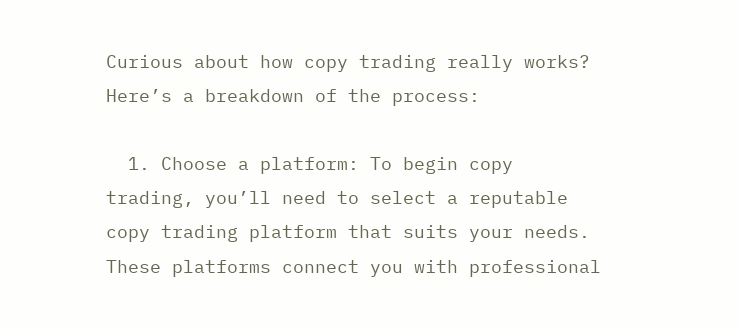Curious about how copy trading really works? Here’s a breakdown of the process:

  1. Choose a platform: To begin copy trading, you’ll need to select a reputable copy trading platform that suits your needs. These platforms connect you with professional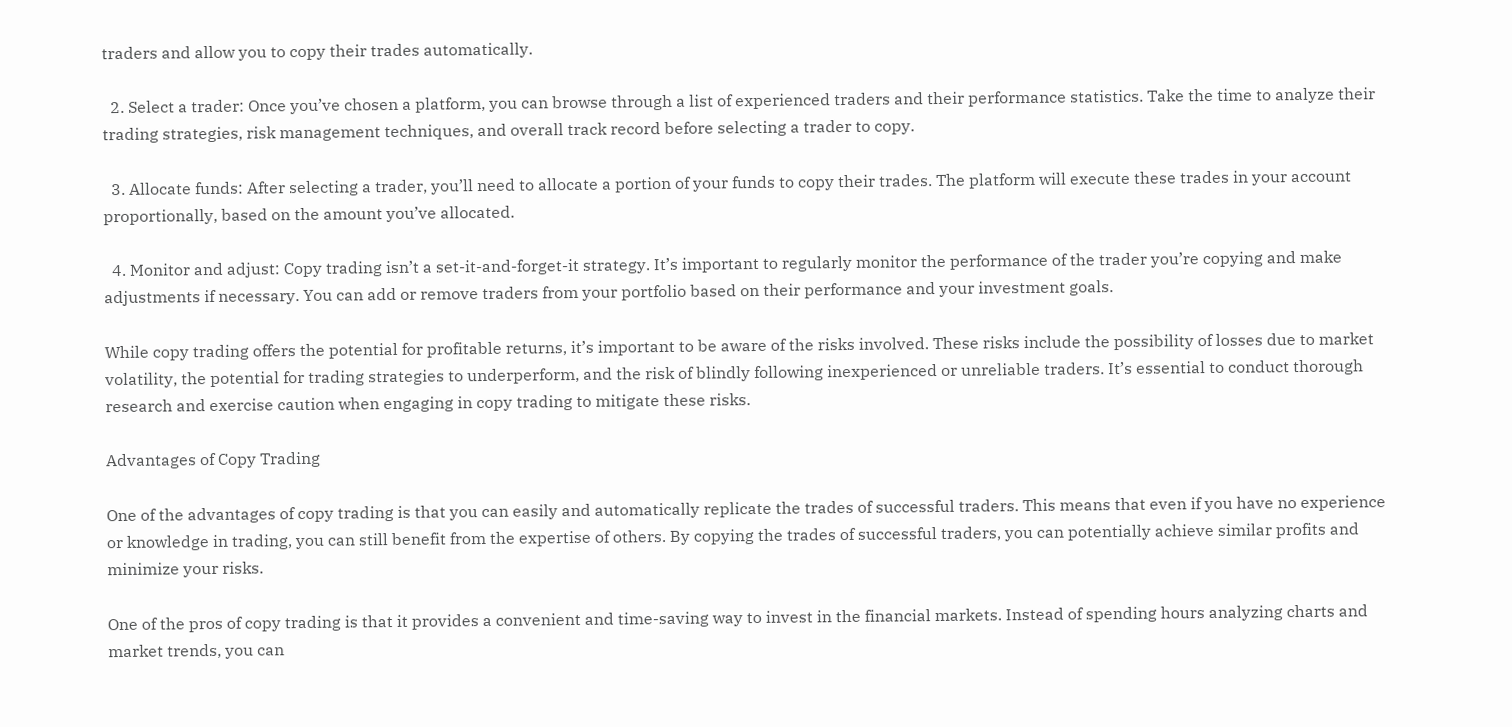traders and allow you to copy their trades automatically.

  2. Select a trader: Once you’ve chosen a platform, you can browse through a list of experienced traders and their performance statistics. Take the time to analyze their trading strategies, risk management techniques, and overall track record before selecting a trader to copy.

  3. Allocate funds: After selecting a trader, you’ll need to allocate a portion of your funds to copy their trades. The platform will execute these trades in your account proportionally, based on the amount you’ve allocated.

  4. Monitor and adjust: Copy trading isn’t a set-it-and-forget-it strategy. It’s important to regularly monitor the performance of the trader you’re copying and make adjustments if necessary. You can add or remove traders from your portfolio based on their performance and your investment goals.

While copy trading offers the potential for profitable returns, it’s important to be aware of the risks involved. These risks include the possibility of losses due to market volatility, the potential for trading strategies to underperform, and the risk of blindly following inexperienced or unreliable traders. It’s essential to conduct thorough research and exercise caution when engaging in copy trading to mitigate these risks.

Advantages of Copy Trading

One of the advantages of copy trading is that you can easily and automatically replicate the trades of successful traders. This means that even if you have no experience or knowledge in trading, you can still benefit from the expertise of others. By copying the trades of successful traders, you can potentially achieve similar profits and minimize your risks.

One of the pros of copy trading is that it provides a convenient and time-saving way to invest in the financial markets. Instead of spending hours analyzing charts and market trends, you can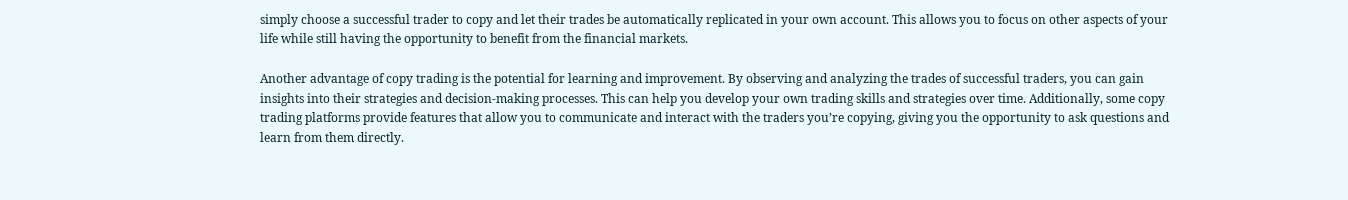simply choose a successful trader to copy and let their trades be automatically replicated in your own account. This allows you to focus on other aspects of your life while still having the opportunity to benefit from the financial markets.

Another advantage of copy trading is the potential for learning and improvement. By observing and analyzing the trades of successful traders, you can gain insights into their strategies and decision-making processes. This can help you develop your own trading skills and strategies over time. Additionally, some copy trading platforms provide features that allow you to communicate and interact with the traders you’re copying, giving you the opportunity to ask questions and learn from them directly.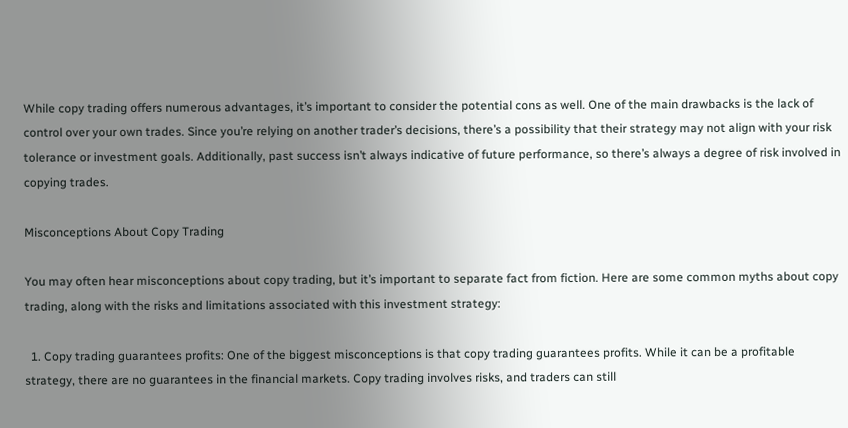While copy trading offers numerous advantages, it’s important to consider the potential cons as well. One of the main drawbacks is the lack of control over your own trades. Since you’re relying on another trader’s decisions, there’s a possibility that their strategy may not align with your risk tolerance or investment goals. Additionally, past success isn’t always indicative of future performance, so there’s always a degree of risk involved in copying trades.

Misconceptions About Copy Trading

You may often hear misconceptions about copy trading, but it’s important to separate fact from fiction. Here are some common myths about copy trading, along with the risks and limitations associated with this investment strategy:

  1. Copy trading guarantees profits: One of the biggest misconceptions is that copy trading guarantees profits. While it can be a profitable strategy, there are no guarantees in the financial markets. Copy trading involves risks, and traders can still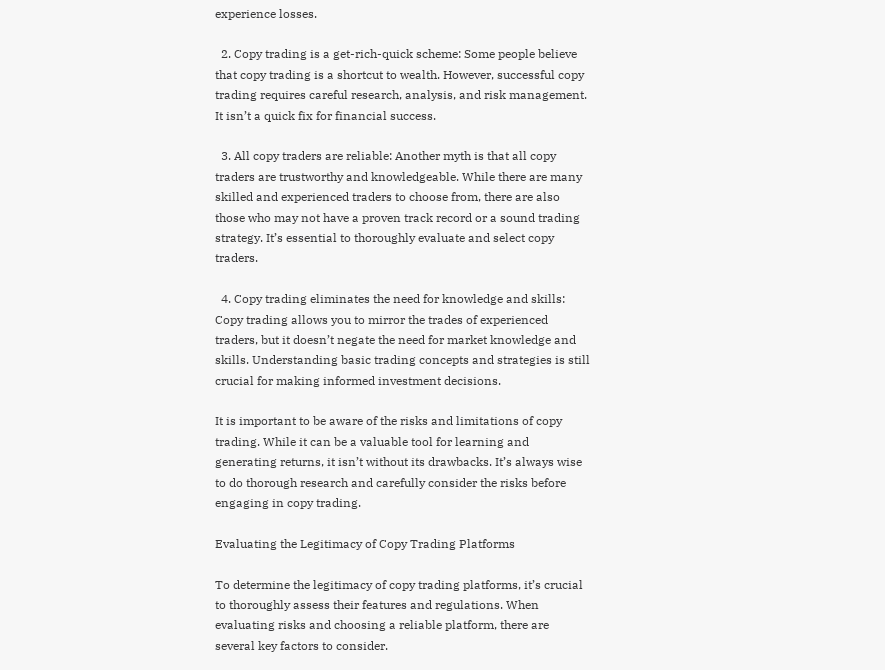experience losses.

  2. Copy trading is a get-rich-quick scheme: Some people believe that copy trading is a shortcut to wealth. However, successful copy trading requires careful research, analysis, and risk management. It isn’t a quick fix for financial success.

  3. All copy traders are reliable: Another myth is that all copy traders are trustworthy and knowledgeable. While there are many skilled and experienced traders to choose from, there are also those who may not have a proven track record or a sound trading strategy. It’s essential to thoroughly evaluate and select copy traders.

  4. Copy trading eliminates the need for knowledge and skills: Copy trading allows you to mirror the trades of experienced traders, but it doesn’t negate the need for market knowledge and skills. Understanding basic trading concepts and strategies is still crucial for making informed investment decisions.

It is important to be aware of the risks and limitations of copy trading. While it can be a valuable tool for learning and generating returns, it isn’t without its drawbacks. It’s always wise to do thorough research and carefully consider the risks before engaging in copy trading.

Evaluating the Legitimacy of Copy Trading Platforms

To determine the legitimacy of copy trading platforms, it’s crucial to thoroughly assess their features and regulations. When evaluating risks and choosing a reliable platform, there are several key factors to consider.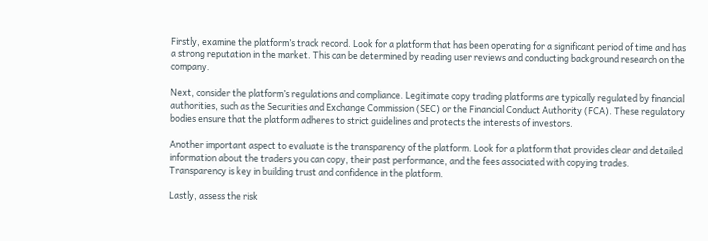Firstly, examine the platform’s track record. Look for a platform that has been operating for a significant period of time and has a strong reputation in the market. This can be determined by reading user reviews and conducting background research on the company.

Next, consider the platform’s regulations and compliance. Legitimate copy trading platforms are typically regulated by financial authorities, such as the Securities and Exchange Commission (SEC) or the Financial Conduct Authority (FCA). These regulatory bodies ensure that the platform adheres to strict guidelines and protects the interests of investors.

Another important aspect to evaluate is the transparency of the platform. Look for a platform that provides clear and detailed information about the traders you can copy, their past performance, and the fees associated with copying trades. Transparency is key in building trust and confidence in the platform.

Lastly, assess the risk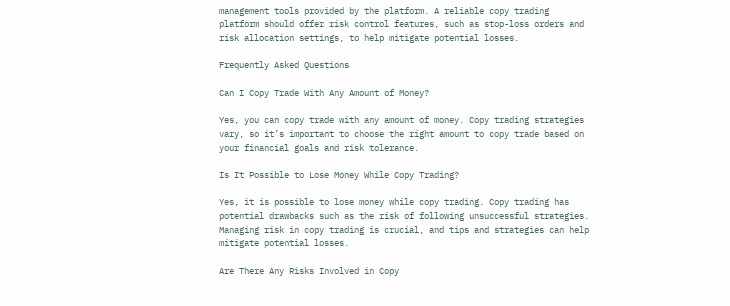management tools provided by the platform. A reliable copy trading platform should offer risk control features, such as stop-loss orders and risk allocation settings, to help mitigate potential losses.

Frequently Asked Questions

Can I Copy Trade With Any Amount of Money?

Yes, you can copy trade with any amount of money. Copy trading strategies vary, so it’s important to choose the right amount to copy trade based on your financial goals and risk tolerance.

Is It Possible to Lose Money While Copy Trading?

Yes, it is possible to lose money while copy trading. Copy trading has potential drawbacks such as the risk of following unsuccessful strategies. Managing risk in copy trading is crucial, and tips and strategies can help mitigate potential losses.

Are There Any Risks Involved in Copy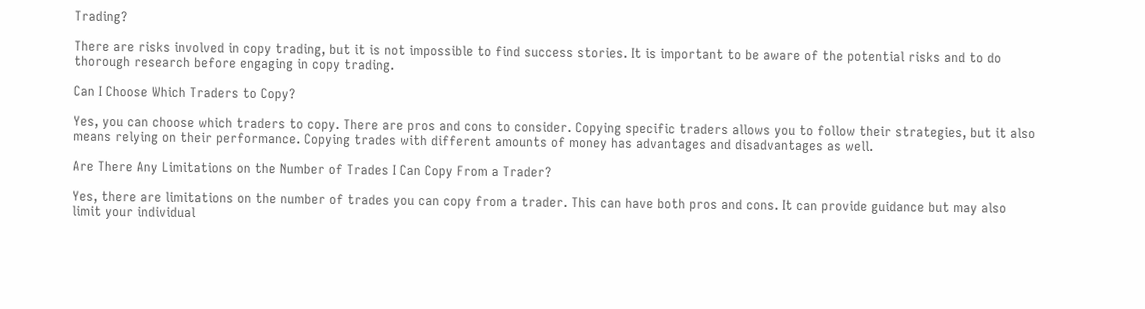Trading?

There are risks involved in copy trading, but it is not impossible to find success stories. It is important to be aware of the potential risks and to do thorough research before engaging in copy trading.

Can I Choose Which Traders to Copy?

Yes, you can choose which traders to copy. There are pros and cons to consider. Copying specific traders allows you to follow their strategies, but it also means relying on their performance. Copying trades with different amounts of money has advantages and disadvantages as well.

Are There Any Limitations on the Number of Trades I Can Copy From a Trader?

Yes, there are limitations on the number of trades you can copy from a trader. This can have both pros and cons. It can provide guidance but may also limit your individual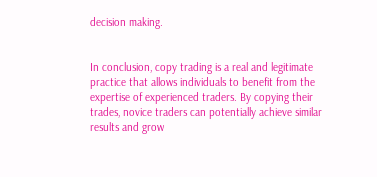decision making.


In conclusion, copy trading is a real and legitimate practice that allows individuals to benefit from the expertise of experienced traders. By copying their trades, novice traders can potentially achieve similar results and grow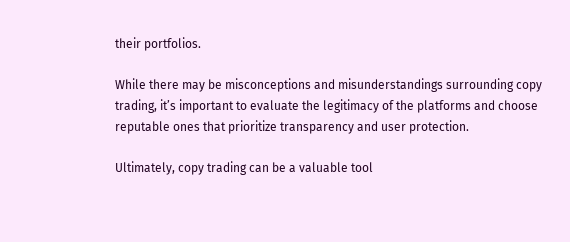their portfolios.

While there may be misconceptions and misunderstandings surrounding copy trading, it’s important to evaluate the legitimacy of the platforms and choose reputable ones that prioritize transparency and user protection.

Ultimately, copy trading can be a valuable tool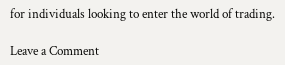for individuals looking to enter the world of trading.

Leave a Comment